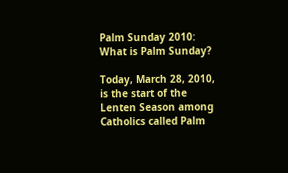Palm Sunday 2010: What is Palm Sunday?

Today, March 28, 2010, is the start of the Lenten Season among Catholics called Palm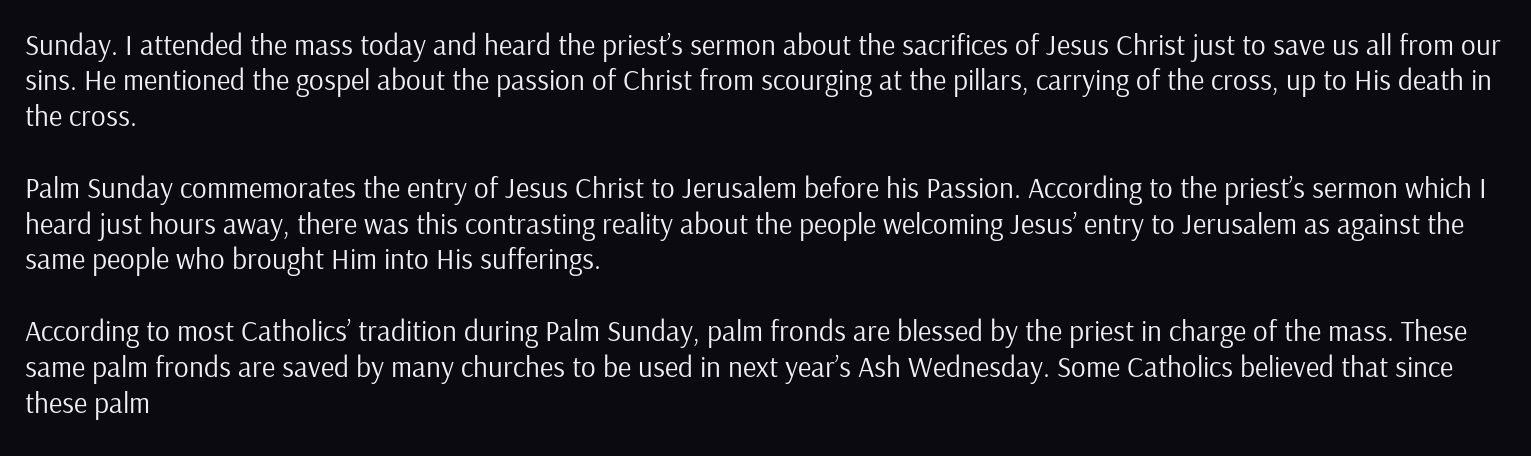Sunday. I attended the mass today and heard the priest’s sermon about the sacrifices of Jesus Christ just to save us all from our sins. He mentioned the gospel about the passion of Christ from scourging at the pillars, carrying of the cross, up to His death in the cross.

Palm Sunday commemorates the entry of Jesus Christ to Jerusalem before his Passion. According to the priest’s sermon which I heard just hours away, there was this contrasting reality about the people welcoming Jesus’ entry to Jerusalem as against the same people who brought Him into His sufferings.

According to most Catholics’ tradition during Palm Sunday, palm fronds are blessed by the priest in charge of the mass. These same palm fronds are saved by many churches to be used in next year’s Ash Wednesday. Some Catholics believed that since these palm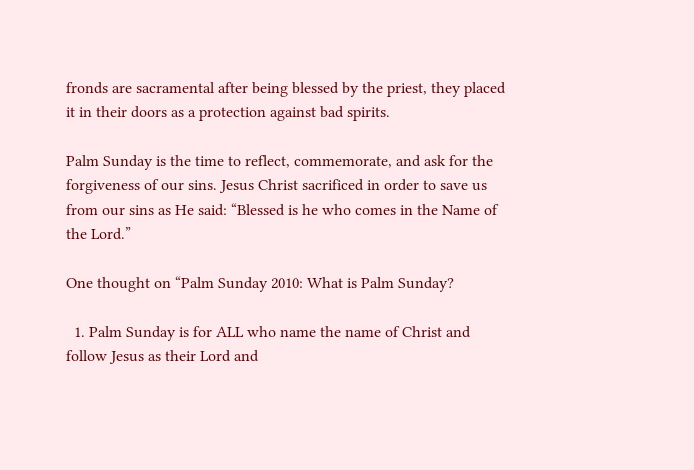fronds are sacramental after being blessed by the priest, they placed it in their doors as a protection against bad spirits.

Palm Sunday is the time to reflect, commemorate, and ask for the forgiveness of our sins. Jesus Christ sacrificed in order to save us from our sins as He said: “Blessed is he who comes in the Name of the Lord.”

One thought on “Palm Sunday 2010: What is Palm Sunday?

  1. Palm Sunday is for ALL who name the name of Christ and follow Jesus as their Lord and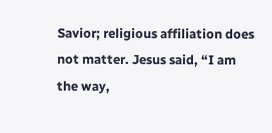Savior; religious affiliation does not matter. Jesus said, “I am the way,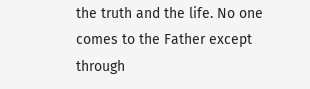the truth and the life. No one comes to the Father except through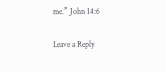me.” John 14:6

Leave a Reply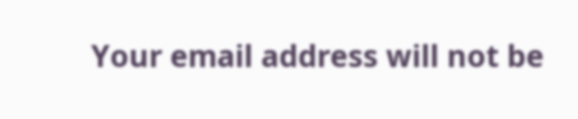Your email address will not be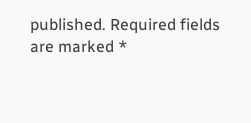published. Required fields are marked *